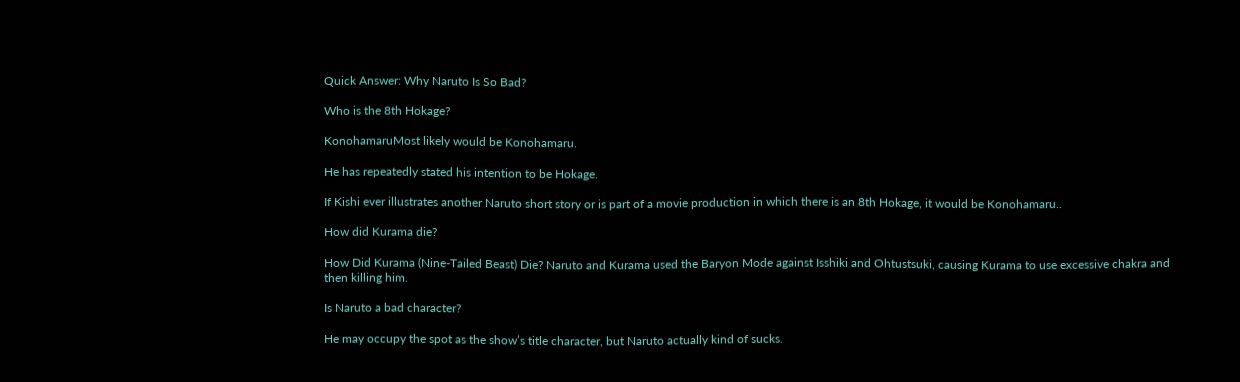Quick Answer: Why Naruto Is So Bad?

Who is the 8th Hokage?

KonohamaruMost likely would be Konohamaru.

He has repeatedly stated his intention to be Hokage.

If Kishi ever illustrates another Naruto short story or is part of a movie production in which there is an 8th Hokage, it would be Konohamaru..

How did Kurama die?

How Did Kurama (Nine-Tailed Beast) Die? Naruto and Kurama used the Baryon Mode against Isshiki and Ohtustsuki, causing Kurama to use excessive chakra and then killing him.

Is Naruto a bad character?

He may occupy the spot as the show’s title character, but Naruto actually kind of sucks.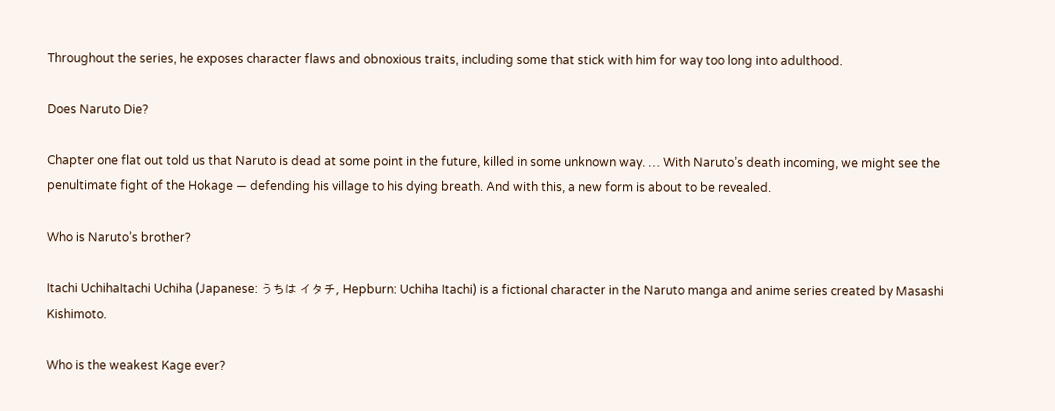Throughout the series, he exposes character flaws and obnoxious traits, including some that stick with him for way too long into adulthood.

Does Naruto Die?

Chapter one flat out told us that Naruto is dead at some point in the future, killed in some unknown way. … With Naruto’s death incoming, we might see the penultimate fight of the Hokage — defending his village to his dying breath. And with this, a new form is about to be revealed.

Who is Naruto’s brother?

Itachi UchihaItachi Uchiha (Japanese: うちは イタチ, Hepburn: Uchiha Itachi) is a fictional character in the Naruto manga and anime series created by Masashi Kishimoto.

Who is the weakest Kage ever?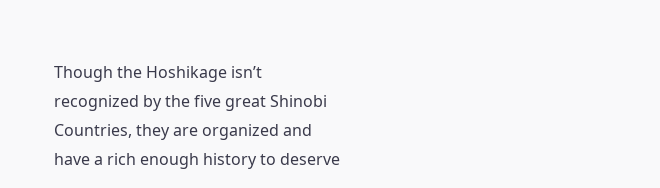Though the Hoshikage isn’t recognized by the five great Shinobi Countries, they are organized and have a rich enough history to deserve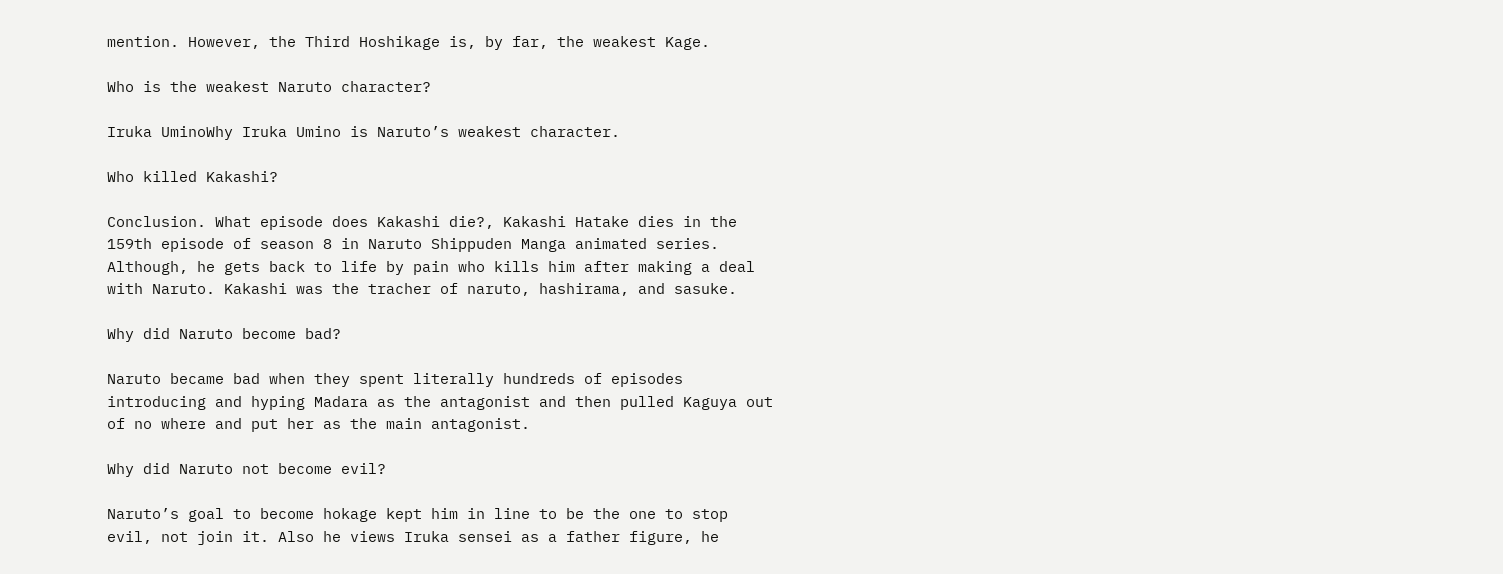mention. However, the Third Hoshikage is, by far, the weakest Kage.

Who is the weakest Naruto character?

Iruka UminoWhy Iruka Umino is Naruto’s weakest character.

Who killed Kakashi?

Conclusion. What episode does Kakashi die?, Kakashi Hatake dies in the 159th episode of season 8 in Naruto Shippuden Manga animated series. Although, he gets back to life by pain who kills him after making a deal with Naruto. Kakashi was the tracher of naruto, hashirama, and sasuke.

Why did Naruto become bad?

Naruto became bad when they spent literally hundreds of episodes introducing and hyping Madara as the antagonist and then pulled Kaguya out of no where and put her as the main antagonist.

Why did Naruto not become evil?

Naruto’s goal to become hokage kept him in line to be the one to stop evil, not join it. Also he views Iruka sensei as a father figure, he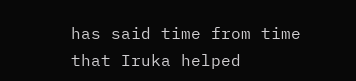has said time from time that Iruka helped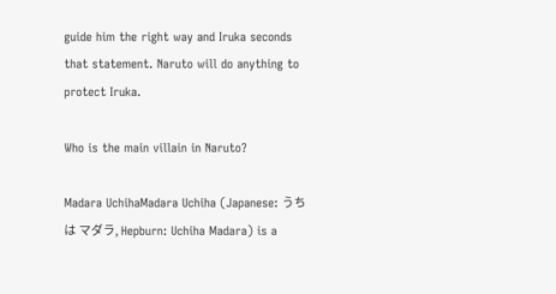guide him the right way and Iruka seconds that statement. Naruto will do anything to protect Iruka.

Who is the main villain in Naruto?

Madara UchihaMadara Uchiha (Japanese: うちは マダラ, Hepburn: Uchiha Madara) is a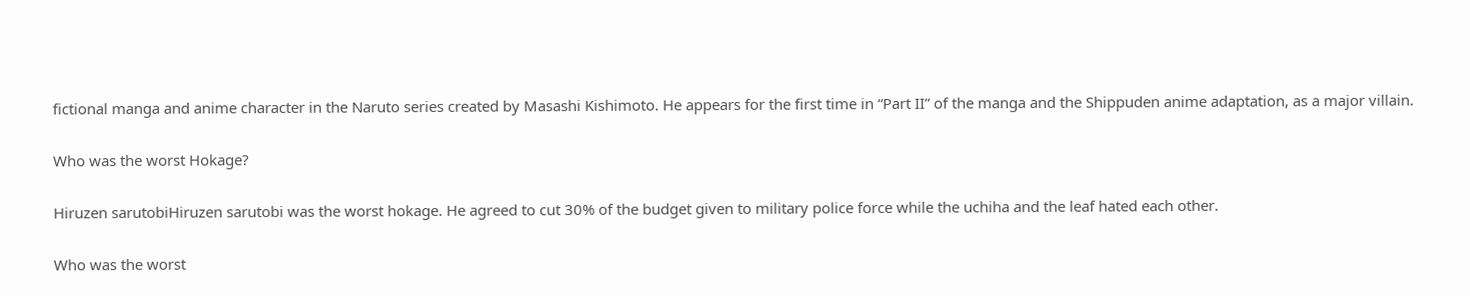fictional manga and anime character in the Naruto series created by Masashi Kishimoto. He appears for the first time in “Part II” of the manga and the Shippuden anime adaptation, as a major villain.

Who was the worst Hokage?

Hiruzen sarutobiHiruzen sarutobi was the worst hokage. He agreed to cut 30% of the budget given to military police force while the uchiha and the leaf hated each other.

Who was the worst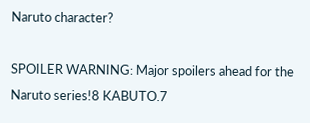Naruto character?

SPOILER WARNING: Major spoilers ahead for the Naruto series!8 KABUTO.7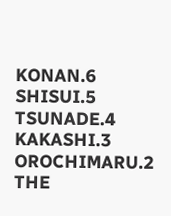KONAN.6 SHISUI.5 TSUNADE.4 KAKASHI.3 OROCHIMARU.2 THE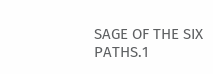SAGE OF THE SIX PATHS.1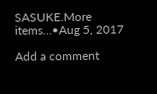SASUKE.More items…•Aug 5, 2017

Add a comment